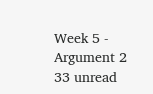Week 5 - Argument 2 33 unread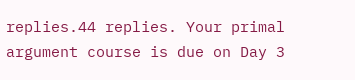replies.44 replies. Your primal argument course is due on Day 3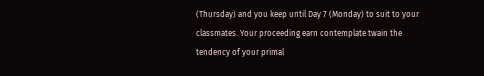(Thursday) and you keep until Day 7 (Monday) to suit to your classmates. Your proceeding earn contemplate twain the tendency of your primal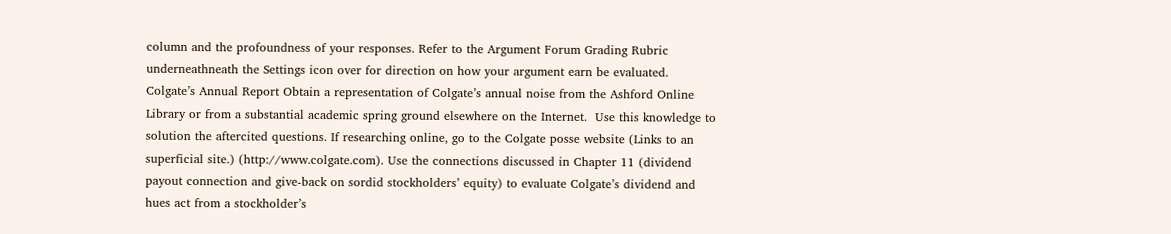column and the profoundness of your responses. Refer to the Argument Forum Grading Rubric underneathneath the Settings icon over for direction on how your argument earn be evaluated. Colgate’s Annual Report Obtain a representation of Colgate’s annual noise from the Ashford Online Library or from a substantial academic spring ground elsewhere on the Internet.  Use this knowledge to solution the aftercited questions. If researching online, go to the Colgate posse website (Links to an superficial site.) (http://www.colgate.com). Use the connections discussed in Chapter 11 (dividend payout connection and give-back on sordid stockholders’ equity) to evaluate Colgate’s dividend and hues act from a stockholder’s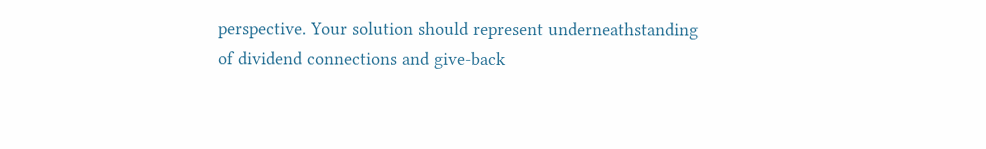perspective. Your solution should represent underneathstanding of dividend connections and give-back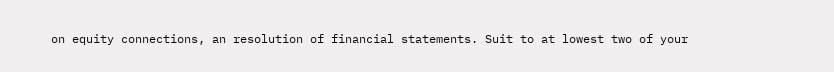on equity connections, an resolution of financial statements. Suit to at lowest two of your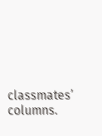classmates’ columns.